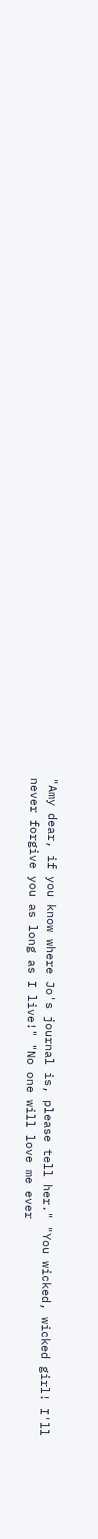"Amy dear, if you know where Jo's journal is, please tell her." "You wicked, wicked girl! I'll never forgive you as long as I live!" "No one will love me ever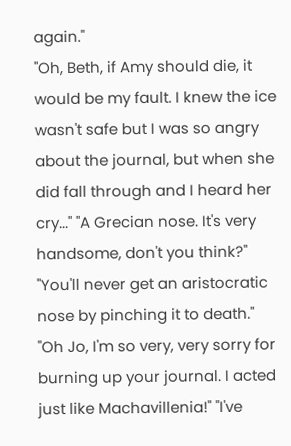again."
"Oh, Beth, if Amy should die, it would be my fault. I knew the ice wasn't safe but I was so angry about the journal, but when she did fall through and I heard her cry..." "A Grecian nose. It's very handsome, don't you think?" "You'll never get an aristocratic nose by pinching it to death."
"Oh Jo, I'm so very, very sorry for burning up your journal. I acted just like Machavillenia!" "I've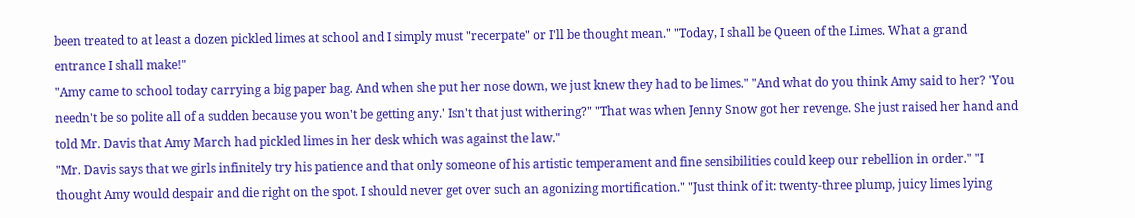been treated to at least a dozen pickled limes at school and I simply must "recerpate" or I'll be thought mean." "Today, I shall be Queen of the Limes. What a grand entrance I shall make!"
"Amy came to school today carrying a big paper bag. And when she put her nose down, we just knew they had to be limes." "And what do you think Amy said to her? 'You needn't be so polite all of a sudden because you won't be getting any.' Isn't that just withering?" "That was when Jenny Snow got her revenge. She just raised her hand and told Mr. Davis that Amy March had pickled limes in her desk which was against the law."
"Mr. Davis says that we girls infinitely try his patience and that only someone of his artistic temperament and fine sensibilities could keep our rebellion in order." "I thought Amy would despair and die right on the spot. I should never get over such an agonizing mortification." "Just think of it: twenty-three plump, juicy limes lying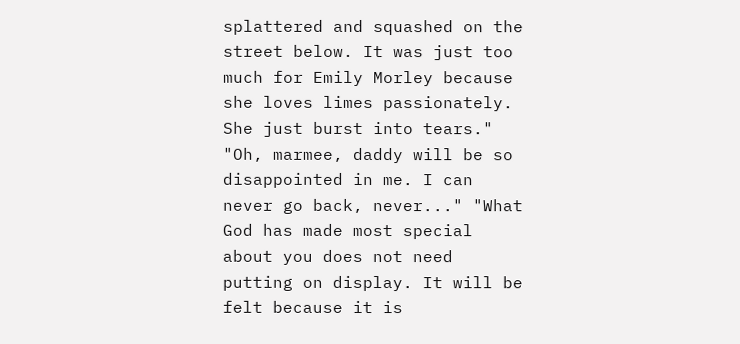splattered and squashed on the street below. It was just too much for Emily Morley because she loves limes passionately. She just burst into tears."
"Oh, marmee, daddy will be so disappointed in me. I can never go back, never..." "What God has made most special about you does not need putting on display. It will be felt because it is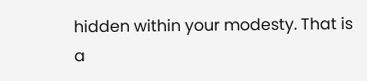hidden within your modesty. That is a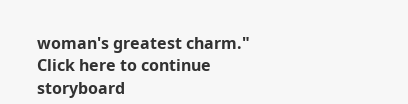woman's greatest charm."
Click here to continue storyboard